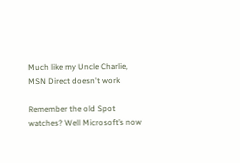Much like my Uncle Charlie, MSN Direct doesn't work

Remember the old Spot watches? Well Microsoft’s now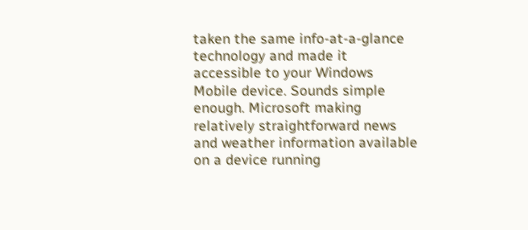taken the same info-at-a-glance technology and made it accessible to your Windows Mobile device. Sounds simple enough. Microsoft making relatively straightforward news and weather information available on a device running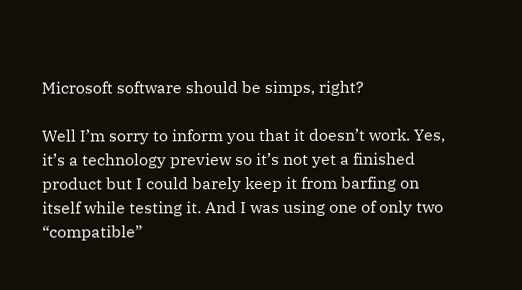Microsoft software should be simps, right?

Well I’m sorry to inform you that it doesn’t work. Yes, it’s a technology preview so it’s not yet a finished product but I could barely keep it from barfing on itself while testing it. And I was using one of only two “compatible”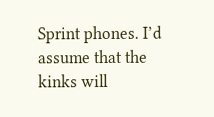Sprint phones. I’d assume that the kinks will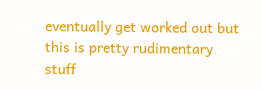eventually get worked out but this is pretty rudimentary stuff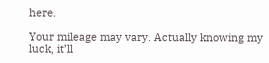here.

Your mileage may vary. Actually knowing my luck, it’ll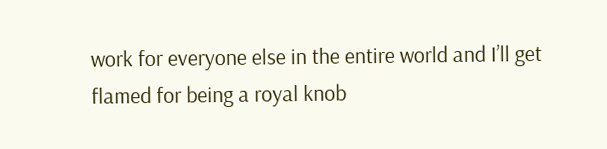work for everyone else in the entire world and I’ll get flamed for being a royal knob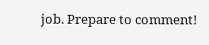job. Prepare to comment!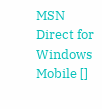MSN Direct for Windows Mobile []